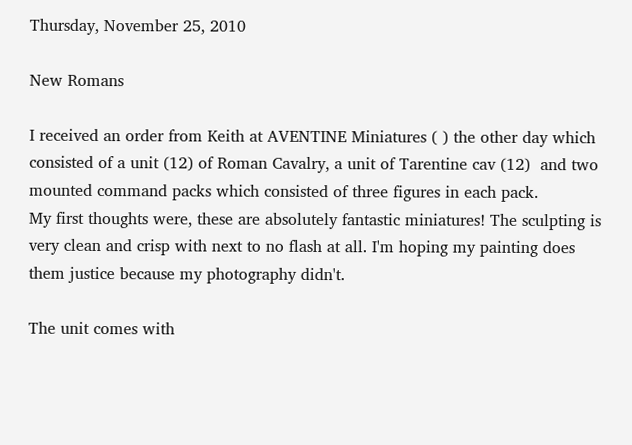Thursday, November 25, 2010

New Romans

I received an order from Keith at AVENTINE Miniatures ( ) the other day which consisted of a unit (12) of Roman Cavalry, a unit of Tarentine cav (12)  and two mounted command packs which consisted of three figures in each pack.
My first thoughts were, these are absolutely fantastic miniatures! The sculpting is very clean and crisp with next to no flash at all. I'm hoping my painting does them justice because my photography didn't.

The unit comes with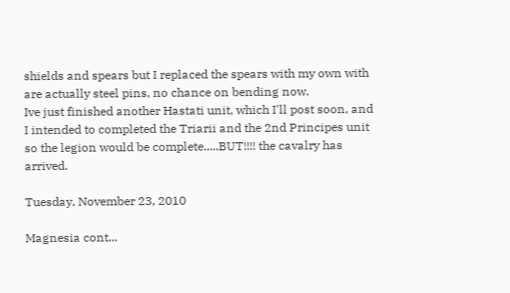shields and spears but I replaced the spears with my own with are actually steel pins, no chance on bending now.
Ive just finished another Hastati unit, which I'll post soon, and I intended to completed the Triarii and the 2nd Principes unit so the legion would be complete.....BUT!!!! the cavalry has arrived.

Tuesday, November 23, 2010

Magnesia cont...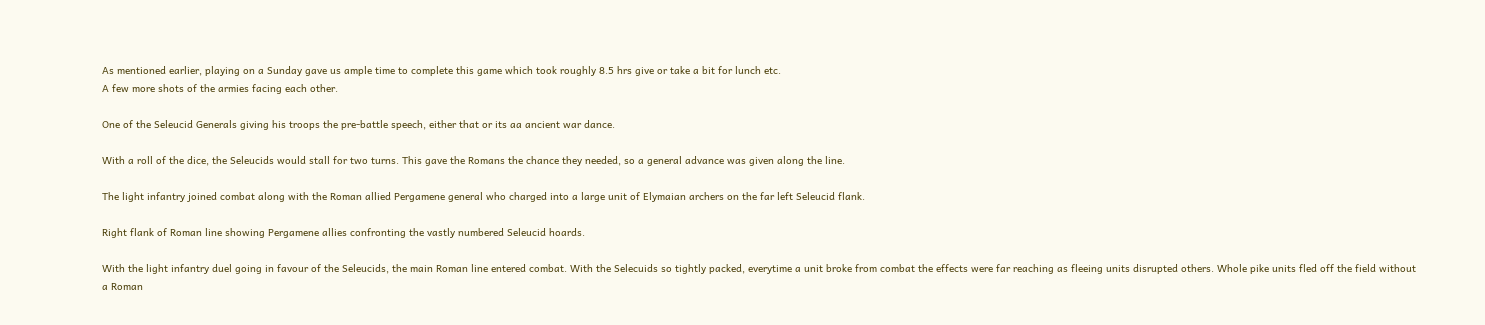As mentioned earlier, playing on a Sunday gave us ample time to complete this game which took roughly 8.5 hrs give or take a bit for lunch etc.
A few more shots of the armies facing each other.

One of the Seleucid Generals giving his troops the pre-battle speech, either that or its aa ancient war dance.

With a roll of the dice, the Seleucids would stall for two turns. This gave the Romans the chance they needed, so a general advance was given along the line.

The light infantry joined combat along with the Roman allied Pergamene general who charged into a large unit of Elymaian archers on the far left Seleucid flank.

Right flank of Roman line showing Pergamene allies confronting the vastly numbered Seleucid hoards.

With the light infantry duel going in favour of the Seleucids, the main Roman line entered combat. With the Selecuids so tightly packed, everytime a unit broke from combat the effects were far reaching as fleeing units disrupted others. Whole pike units fled off the field without a Roman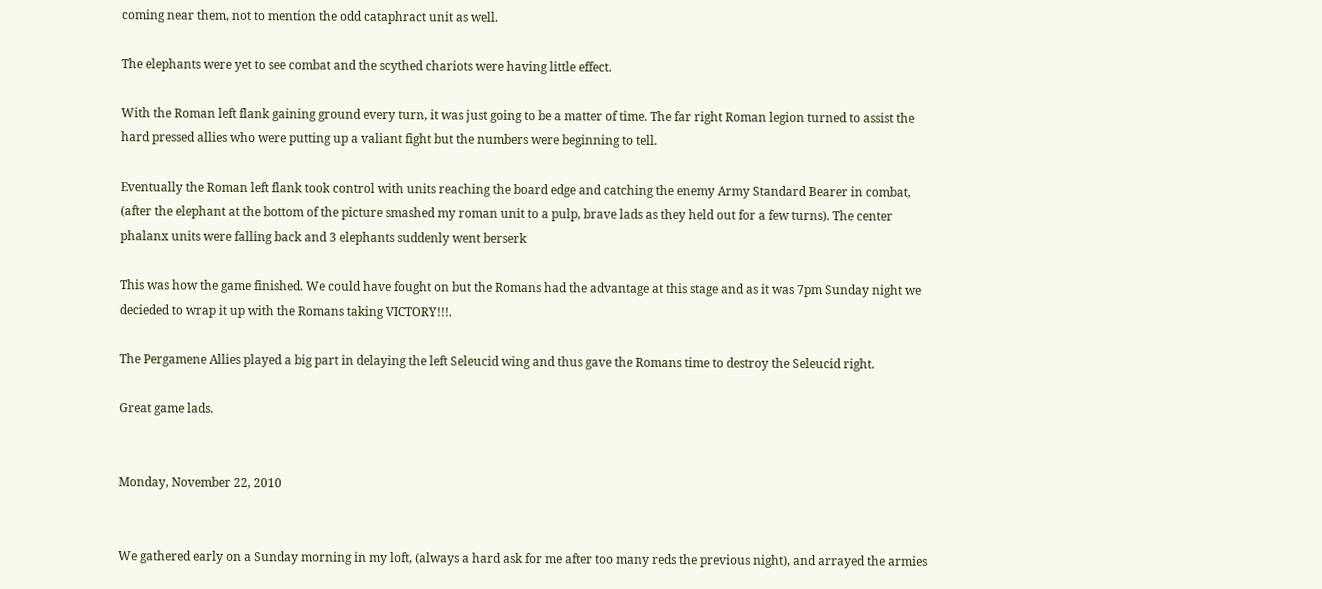coming near them, not to mention the odd cataphract unit as well.

The elephants were yet to see combat and the scythed chariots were having little effect.

With the Roman left flank gaining ground every turn, it was just going to be a matter of time. The far right Roman legion turned to assist the hard pressed allies who were putting up a valiant fight but the numbers were beginning to tell.

Eventually the Roman left flank took control with units reaching the board edge and catching the enemy Army Standard Bearer in combat, (after the elephant at the bottom of the picture smashed my roman unit to a pulp, brave lads as they held out for a few turns). The center phalanx units were falling back and 3 elephants suddenly went berserk

This was how the game finished. We could have fought on but the Romans had the advantage at this stage and as it was 7pm Sunday night we decieded to wrap it up with the Romans taking VICTORY!!!.

The Pergamene Allies played a big part in delaying the left Seleucid wing and thus gave the Romans time to destroy the Seleucid right.

Great game lads.


Monday, November 22, 2010


We gathered early on a Sunday morning in my loft, (always a hard ask for me after too many reds the previous night), and arrayed the armies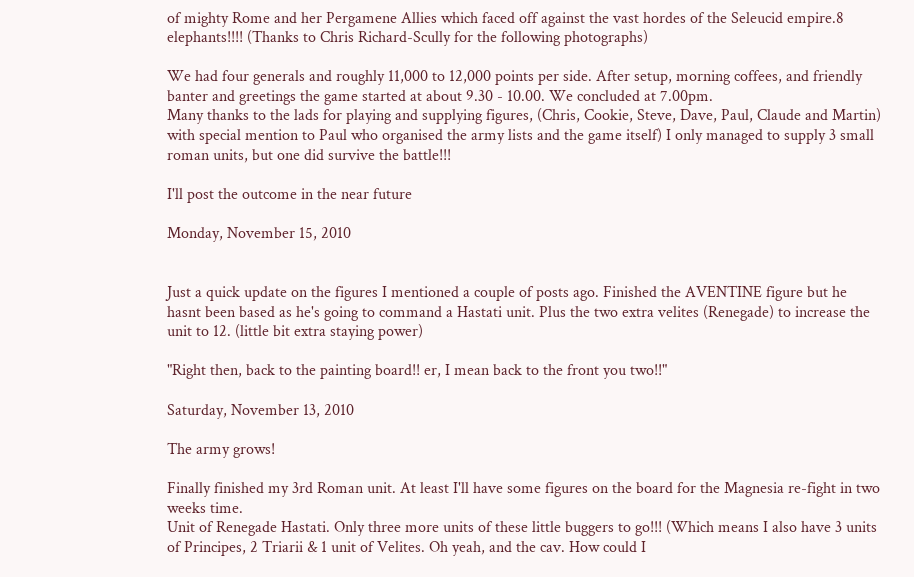of mighty Rome and her Pergamene Allies which faced off against the vast hordes of the Seleucid empire.8 elephants!!!! (Thanks to Chris Richard-Scully for the following photographs)

We had four generals and roughly 11,000 to 12,000 points per side. After setup, morning coffees, and friendly banter and greetings the game started at about 9.30 - 10.00. We concluded at 7.00pm.
Many thanks to the lads for playing and supplying figures, (Chris, Cookie, Steve, Dave, Paul, Claude and Martin) with special mention to Paul who organised the army lists and the game itself) I only managed to supply 3 small roman units, but one did survive the battle!!!

I'll post the outcome in the near future

Monday, November 15, 2010


Just a quick update on the figures I mentioned a couple of posts ago. Finished the AVENTINE figure but he hasnt been based as he's going to command a Hastati unit. Plus the two extra velites (Renegade) to increase the unit to 12. (little bit extra staying power)

"Right then, back to the painting board!! er, I mean back to the front you two!!"

Saturday, November 13, 2010

The army grows!

Finally finished my 3rd Roman unit. At least I'll have some figures on the board for the Magnesia re-fight in two weeks time.
Unit of Renegade Hastati. Only three more units of these little buggers to go!!! (Which means I also have 3 units of Principes, 2 Triarii & 1 unit of Velites. Oh yeah, and the cav. How could I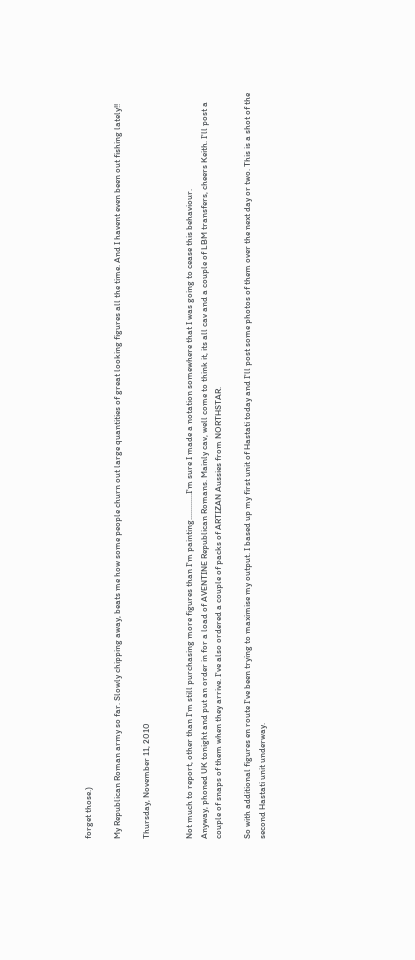forget those.)

My Republican Roman army so far. Slowly chipping away, beats me how some people churn out large quantities of great looking figures all the time. And I havent even been out fishing lately!!

Thursday, November 11, 2010


Not much to report, other than I'm still purchasing more figures than I'm painting.............I'm sure I made a notation somewhere that I was going to cease this behaviour.
Anyway, phoned UK tonight and put an order in for a load of AVENTINE Republican Romans. Mainly cav, well come to think it, its all cav and a couple of LBM transfers, cheers Keith. I'll post a couple of snaps of them when they arrive. I've also ordered a couple of packs of ARTIZAN Aussies from NORTHSTAR.

So with additional figures en route I've been trying to maximise my output. I based up my first unit of Hastati today and I'll post some photos of them over the next day or two. This is a shot of the second Hastati unit underway.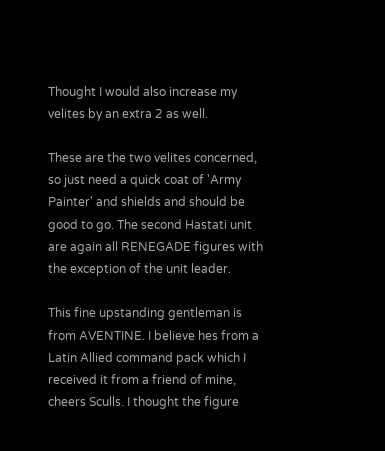Thought I would also increase my velites by an extra 2 as well.

These are the two velites concerned, so just need a quick coat of 'Army Painter' and shields and should be good to go. The second Hastati unit are again all RENEGADE figures with the exception of the unit leader.

This fine upstanding gentleman is from AVENTINE. I believe hes from a Latin Allied command pack which I received it from a friend of mine, cheers Sculls. I thought the figure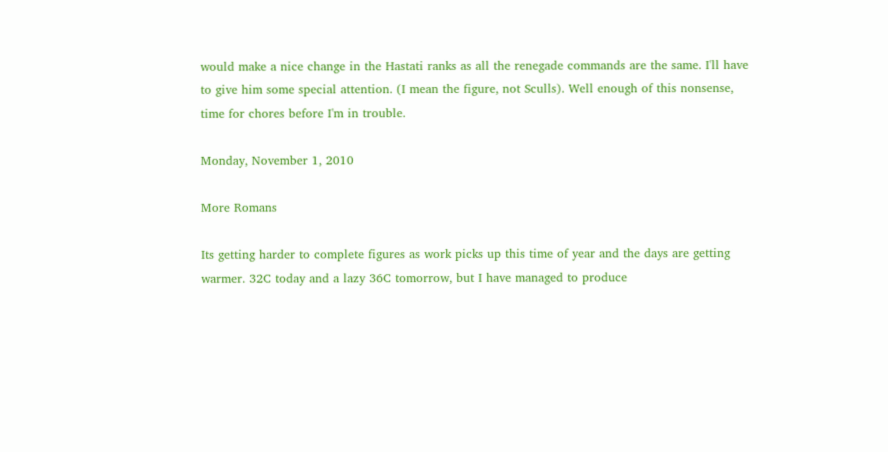would make a nice change in the Hastati ranks as all the renegade commands are the same. I'll have to give him some special attention. (I mean the figure, not Sculls). Well enough of this nonsense, time for chores before I'm in trouble.

Monday, November 1, 2010

More Romans

Its getting harder to complete figures as work picks up this time of year and the days are getting warmer. 32C today and a lazy 36C tomorrow, but I have managed to produce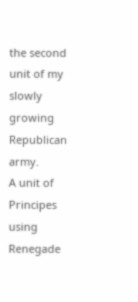the second unit of my slowly growing Republican army.
A unit of Principes using Renegade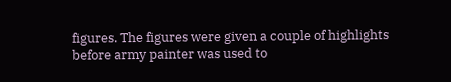figures. The figures were given a couple of highlights before army painter was used to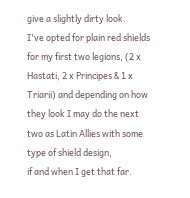give a slightly dirty look.
I've opted for plain red shields for my first two legions, (2 x Hastati, 2 x Principes & 1 x Triarii) and depending on how they look I may do the next two as Latin Allies with some type of shield design,
if and when I get that far.